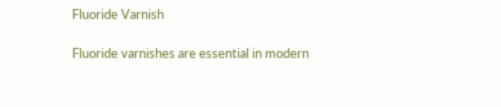Fluoride Varnish

Fluoride varnishes are essential in modern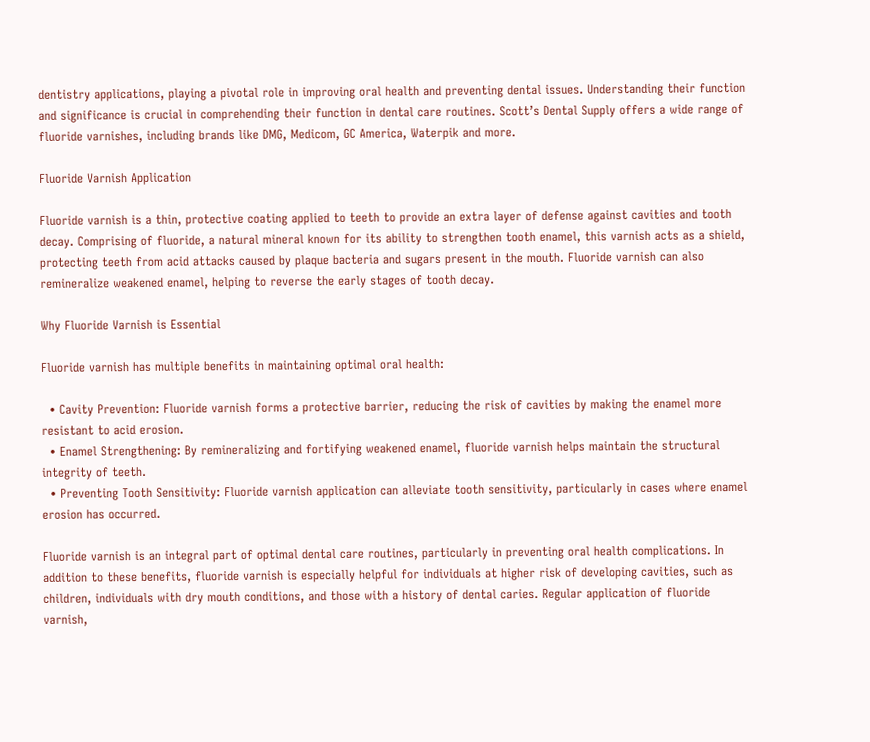dentistry applications, playing a pivotal role in improving oral health and preventing dental issues. Understanding their function and significance is crucial in comprehending their function in dental care routines. Scott’s Dental Supply offers a wide range of fluoride varnishes, including brands like DMG, Medicom, GC America, Waterpik and more.

Fluoride Varnish Application

Fluoride varnish is a thin, protective coating applied to teeth to provide an extra layer of defense against cavities and tooth decay. Comprising of fluoride, a natural mineral known for its ability to strengthen tooth enamel, this varnish acts as a shield, protecting teeth from acid attacks caused by plaque bacteria and sugars present in the mouth. Fluoride varnish can also remineralize weakened enamel, helping to reverse the early stages of tooth decay.

Why Fluoride Varnish is Essential

Fluoride varnish has multiple benefits in maintaining optimal oral health:

  • Cavity Prevention: Fluoride varnish forms a protective barrier, reducing the risk of cavities by making the enamel more resistant to acid erosion.
  • Enamel Strengthening: By remineralizing and fortifying weakened enamel, fluoride varnish helps maintain the structural integrity of teeth.
  • Preventing Tooth Sensitivity: Fluoride varnish application can alleviate tooth sensitivity, particularly in cases where enamel erosion has occurred.

Fluoride varnish is an integral part of optimal dental care routines, particularly in preventing oral health complications. In addition to these benefits, fluoride varnish is especially helpful for individuals at higher risk of developing cavities, such as children, individuals with dry mouth conditions, and those with a history of dental caries. Regular application of fluoride varnish,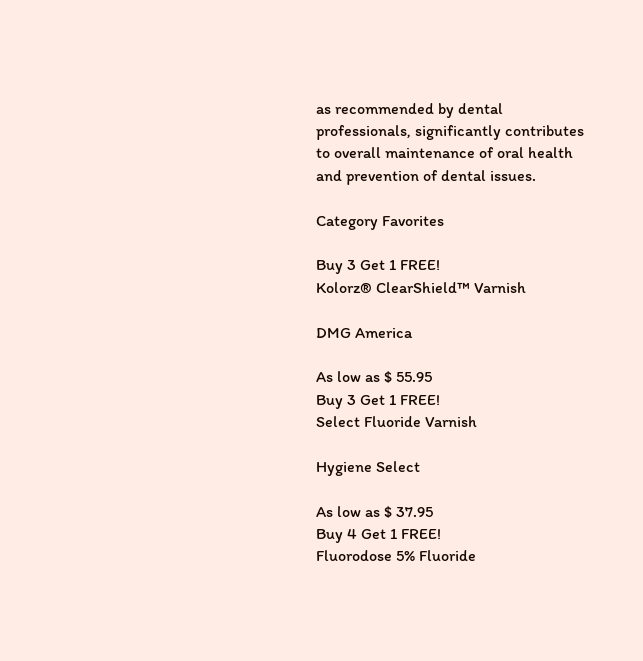as recommended by dental professionals, significantly contributes to overall maintenance of oral health and prevention of dental issues.

Category Favorites

Buy 3 Get 1 FREE!
Kolorz® ClearShield™ Varnish

DMG America

As low as $ 55.95
Buy 3 Get 1 FREE!
Select Fluoride Varnish

Hygiene Select

As low as $ 37.95
Buy 4 Get 1 FREE!
Fluorodose 5% Fluoride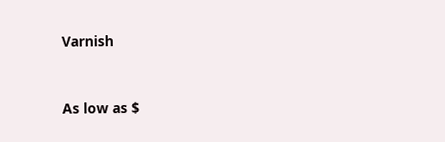Varnish


As low as $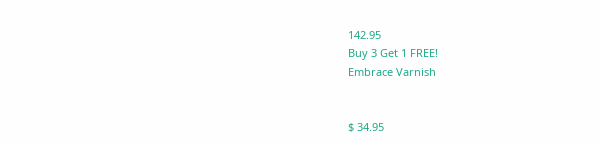142.95
Buy 3 Get 1 FREE!
Embrace Varnish


$ 34.95